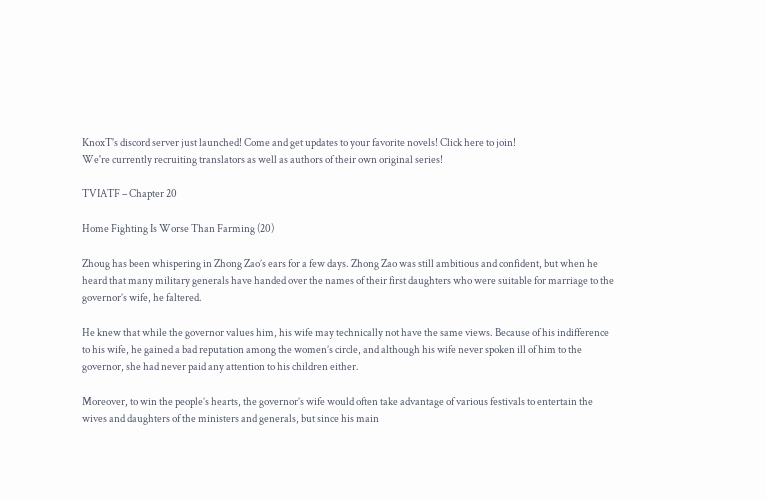KnoxT's discord server just launched! Come and get updates to your favorite novels! Click here to join!
We're currently recruiting translators as well as authors of their own original series!

TVIATF – Chapter 20

Home Fighting Is Worse Than Farming (20)

Zhoug has been whispering in Zhong Zao’s ears for a few days. Zhong Zao was still ambitious and confident, but when he heard that many military generals have handed over the names of their first daughters who were suitable for marriage to the governor’s wife, he faltered.

He knew that while the governor values him, his wife may technically not have the same views. Because of his indifference to his wife, he gained a bad reputation among the women’s circle, and although his wife never spoken ill of him to the governor, she had never paid any attention to his children either.

Moreover, to win the people’s hearts, the governor’s wife would often take advantage of various festivals to entertain the wives and daughters of the ministers and generals, but since his main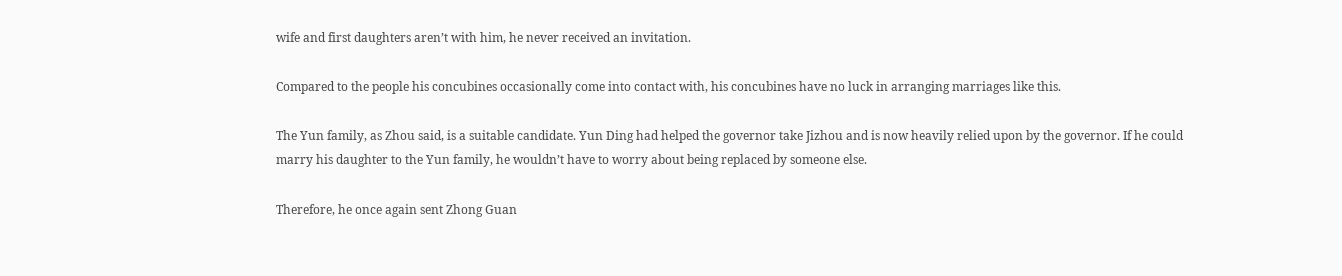wife and first daughters aren’t with him, he never received an invitation.

Compared to the people his concubines occasionally come into contact with, his concubines have no luck in arranging marriages like this.

The Yun family, as Zhou said, is a suitable candidate. Yun Ding had helped the governor take Jizhou and is now heavily relied upon by the governor. If he could marry his daughter to the Yun family, he wouldn’t have to worry about being replaced by someone else.

Therefore, he once again sent Zhong Guan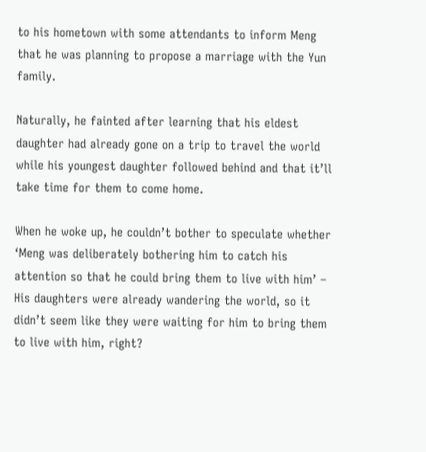to his hometown with some attendants to inform Meng that he was planning to propose a marriage with the Yun family.

Naturally, he fainted after learning that his eldest daughter had already gone on a trip to travel the world while his youngest daughter followed behind and that it’ll take time for them to come home.

When he woke up, he couldn’t bother to speculate whether ‘Meng was deliberately bothering him to catch his attention so that he could bring them to live with him’ – His daughters were already wandering the world, so it didn’t seem like they were waiting for him to bring them to live with him, right?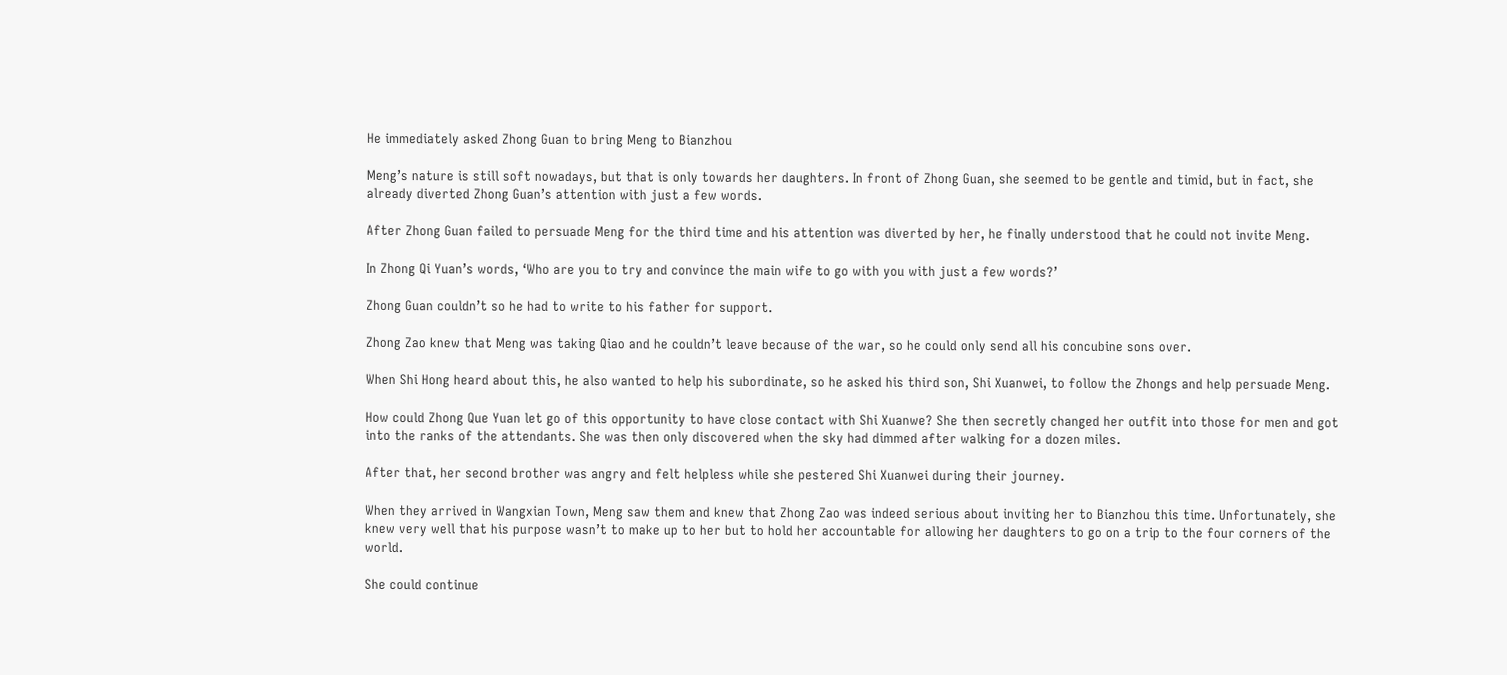He immediately asked Zhong Guan to bring Meng to Bianzhou

Meng’s nature is still soft nowadays, but that is only towards her daughters. In front of Zhong Guan, she seemed to be gentle and timid, but in fact, she already diverted Zhong Guan’s attention with just a few words.

After Zhong Guan failed to persuade Meng for the third time and his attention was diverted by her, he finally understood that he could not invite Meng.

In Zhong Qi Yuan’s words, ‘Who are you to try and convince the main wife to go with you with just a few words?’

Zhong Guan couldn’t so he had to write to his father for support.

Zhong Zao knew that Meng was taking Qiao and he couldn’t leave because of the war, so he could only send all his concubine sons over.

When Shi Hong heard about this, he also wanted to help his subordinate, so he asked his third son, Shi Xuanwei, to follow the Zhongs and help persuade Meng.

How could Zhong Que Yuan let go of this opportunity to have close contact with Shi Xuanwe? She then secretly changed her outfit into those for men and got into the ranks of the attendants. She was then only discovered when the sky had dimmed after walking for a dozen miles.

After that, her second brother was angry and felt helpless while she pestered Shi Xuanwei during their journey.

When they arrived in Wangxian Town, Meng saw them and knew that Zhong Zao was indeed serious about inviting her to Bianzhou this time. Unfortunately, she knew very well that his purpose wasn’t to make up to her but to hold her accountable for allowing her daughters to go on a trip to the four corners of the world.

She could continue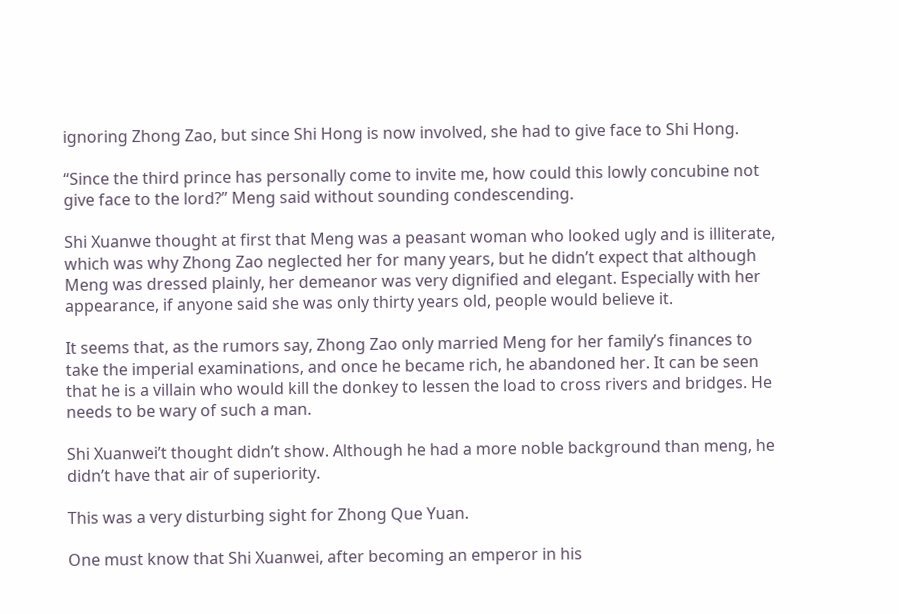ignoring Zhong Zao, but since Shi Hong is now involved, she had to give face to Shi Hong.

“Since the third prince has personally come to invite me, how could this lowly concubine not give face to the lord?” Meng said without sounding condescending.

Shi Xuanwe thought at first that Meng was a peasant woman who looked ugly and is illiterate, which was why Zhong Zao neglected her for many years, but he didn’t expect that although Meng was dressed plainly, her demeanor was very dignified and elegant. Especially with her appearance, if anyone said she was only thirty years old, people would believe it.

It seems that, as the rumors say, Zhong Zao only married Meng for her family’s finances to take the imperial examinations, and once he became rich, he abandoned her. It can be seen that he is a villain who would kill the donkey to lessen the load to cross rivers and bridges. He needs to be wary of such a man.

Shi Xuanwei’t thought didn’t show. Although he had a more noble background than meng, he didn’t have that air of superiority.

This was a very disturbing sight for Zhong Que Yuan.

One must know that Shi Xuanwei, after becoming an emperor in his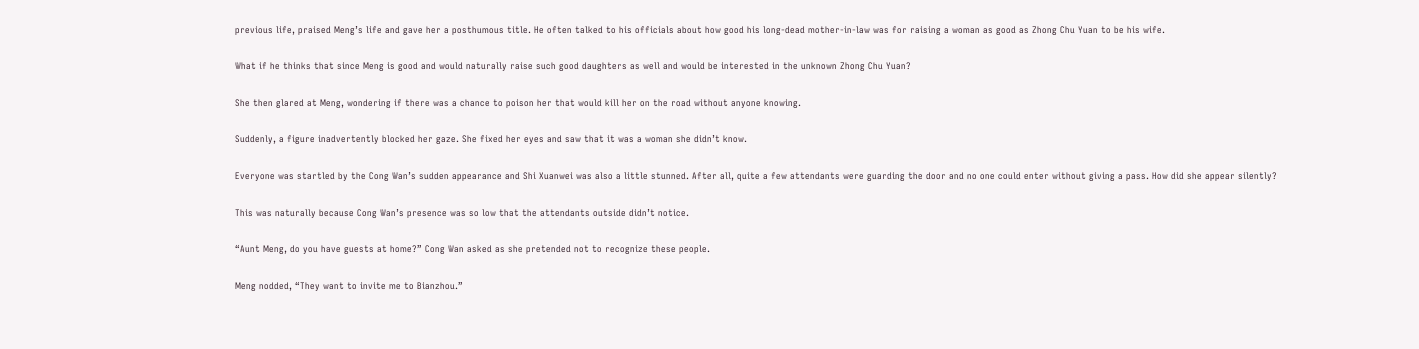previous life, praised Meng’s life and gave her a posthumous title. He often talked to his officials about how good his long-dead mother-in-law was for raising a woman as good as Zhong Chu Yuan to be his wife.

What if he thinks that since Meng is good and would naturally raise such good daughters as well and would be interested in the unknown Zhong Chu Yuan?

She then glared at Meng, wondering if there was a chance to poison her that would kill her on the road without anyone knowing.

Suddenly, a figure inadvertently blocked her gaze. She fixed her eyes and saw that it was a woman she didn’t know.

Everyone was startled by the Cong Wan’s sudden appearance and Shi Xuanwei was also a little stunned. After all, quite a few attendants were guarding the door and no one could enter without giving a pass. How did she appear silently?

This was naturally because Cong Wan’s presence was so low that the attendants outside didn’t notice.

“Aunt Meng, do you have guests at home?” Cong Wan asked as she pretended not to recognize these people.

Meng nodded, “They want to invite me to Bianzhou.”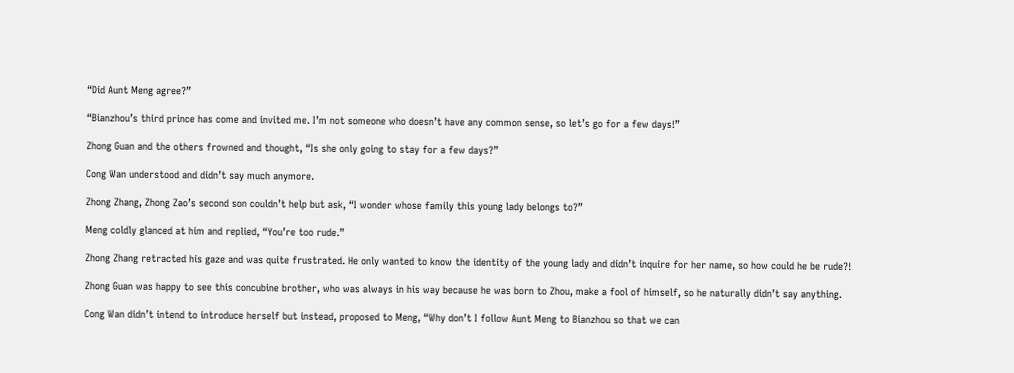“Did Aunt Meng agree?”

“Bianzhou’s third prince has come and invited me. I’m not someone who doesn’t have any common sense, so let’s go for a few days!”

Zhong Guan and the others frowned and thought, “Is she only going to stay for a few days?”

Cong Wan understood and didn’t say much anymore.

Zhong Zhang, Zhong Zao’s second son couldn’t help but ask, “I wonder whose family this young lady belongs to?”

Meng coldly glanced at him and replied, “You’re too rude.”

Zhong Zhang retracted his gaze and was quite frustrated. He only wanted to know the identity of the young lady and didn’t inquire for her name, so how could he be rude?!

Zhong Guan was happy to see this concubine brother, who was always in his way because he was born to Zhou, make a fool of himself, so he naturally didn’t say anything.

Cong Wan didn’t intend to introduce herself but instead, proposed to Meng, “Why don’t I follow Aunt Meng to Bianzhou so that we can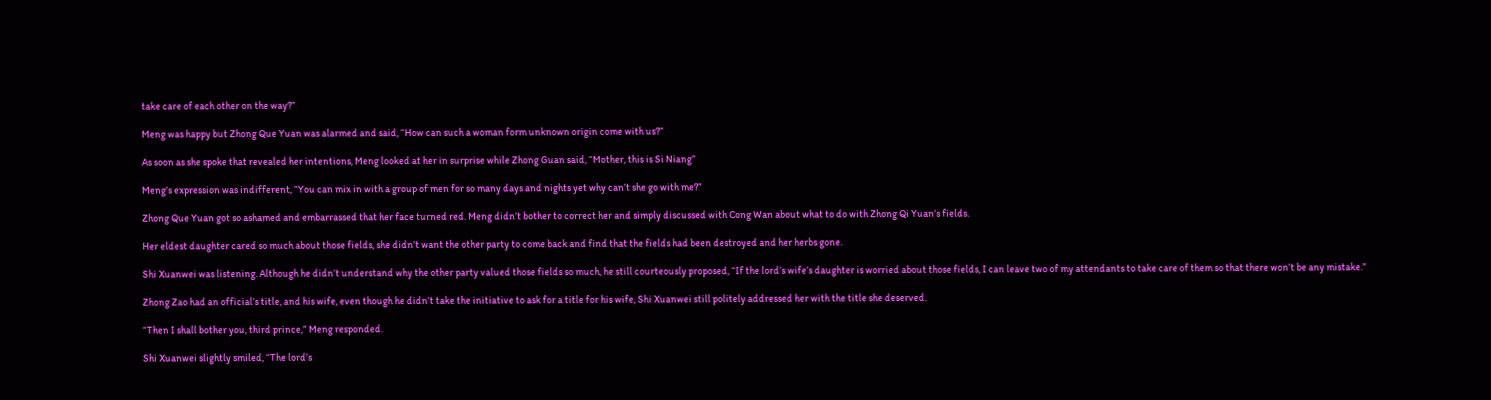take care of each other on the way?”

Meng was happy but Zhong Que Yuan was alarmed and said, “How can such a woman form unknown origin come with us?”

As soon as she spoke that revealed her intentions, Meng looked at her in surprise while Zhong Guan said, “Mother, this is Si Niang”

Meng’s expression was indifferent, “You can mix in with a group of men for so many days and nights yet why can’t she go with me?”

Zhong Que Yuan got so ashamed and embarrassed that her face turned red. Meng didn’t bother to correct her and simply discussed with Cong Wan about what to do with Zhong Qi Yuan’s fields.

Her eldest daughter cared so much about those fields, she didn’t want the other party to come back and find that the fields had been destroyed and her herbs gone.

Shi Xuanwei was listening. Although he didn’t understand why the other party valued those fields so much, he still courteously proposed, “If the lord’s wife’s daughter is worried about those fields, I can leave two of my attendants to take care of them so that there won’t be any mistake.”

Zhong Zao had an official’s title, and his wife, even though he didn’t take the initiative to ask for a title for his wife, Shi Xuanwei still politely addressed her with the title she deserved.

“Then I shall bother you, third prince,” Meng responded.

Shi Xuanwei slightly smiled, “The lord’s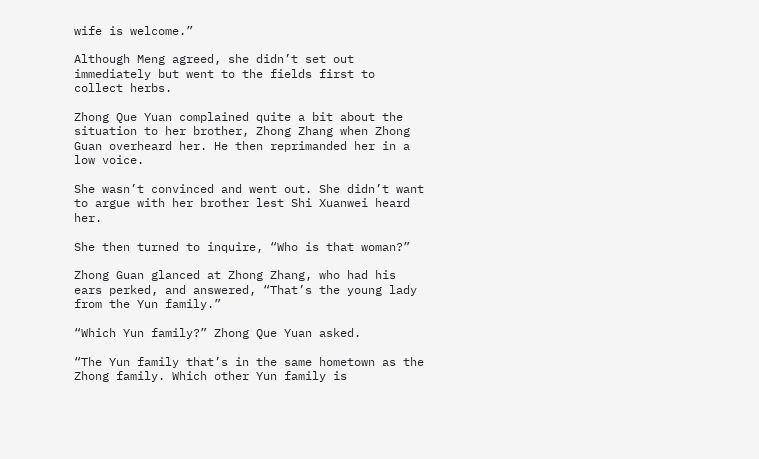wife is welcome.”

Although Meng agreed, she didn’t set out immediately but went to the fields first to collect herbs.

Zhong Que Yuan complained quite a bit about the situation to her brother, Zhong Zhang when Zhong Guan overheard her. He then reprimanded her in a low voice.

She wasn’t convinced and went out. She didn’t want to argue with her brother lest Shi Xuanwei heard her.

She then turned to inquire, “Who is that woman?”

Zhong Guan glanced at Zhong Zhang, who had his ears perked, and answered, “That’s the young lady from the Yun family.”

“Which Yun family?” Zhong Que Yuan asked.

“The Yun family that’s in the same hometown as the Zhong family. Which other Yun family is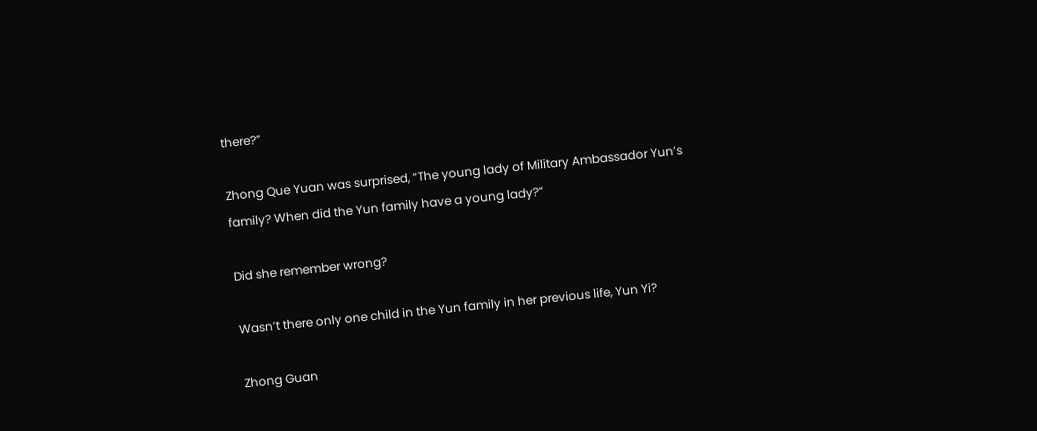there?”

Zhong Que Yuan was surprised, “The young lady of Military Ambassador Yun’s family? When did the Yun family have a young lady?”

Did she remember wrong?

Wasn’t there only one child in the Yun family in her previous life, Yun Yi?

Zhong Guan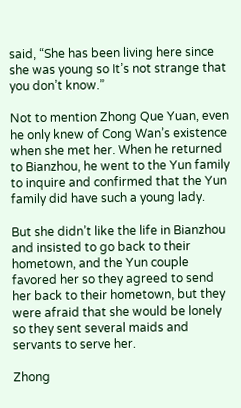said, “She has been living here since she was young so It’s not strange that you don’t know.”

Not to mention Zhong Que Yuan, even he only knew of Cong Wan’s existence when she met her. When he returned to Bianzhou, he went to the Yun family to inquire and confirmed that the Yun family did have such a young lady.

But she didn’t like the life in Bianzhou and insisted to go back to their hometown, and the Yun couple favored her so they agreed to send her back to their hometown, but they were afraid that she would be lonely so they sent several maids and servants to serve her.

Zhong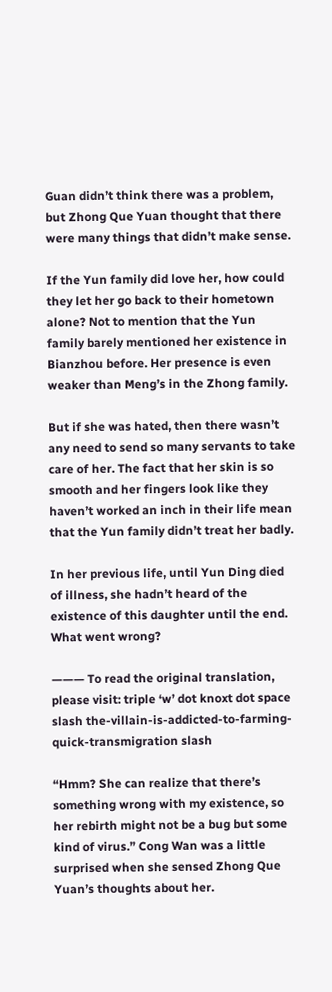Guan didn’t think there was a problem, but Zhong Que Yuan thought that there were many things that didn’t make sense.

If the Yun family did love her, how could they let her go back to their hometown alone? Not to mention that the Yun family barely mentioned her existence in Bianzhou before. Her presence is even weaker than Meng’s in the Zhong family.

But if she was hated, then there wasn’t any need to send so many servants to take care of her. The fact that her skin is so smooth and her fingers look like they haven’t worked an inch in their life mean that the Yun family didn’t treat her badly.

In her previous life, until Yun Ding died of illness, she hadn’t heard of the existence of this daughter until the end. What went wrong?

——— To read the original translation, please visit: triple ‘w’ dot knoxt dot space slash the-villain-is-addicted-to-farming-quick-transmigration slash

“Hmm? She can realize that there’s something wrong with my existence, so her rebirth might not be a bug but some kind of virus.” Cong Wan was a little surprised when she sensed Zhong Que Yuan’s thoughts about her.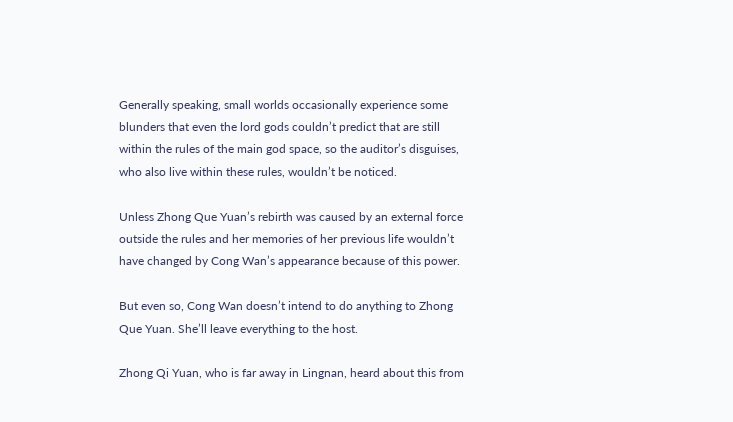Generally speaking, small worlds occasionally experience some blunders that even the lord gods couldn’t predict that are still within the rules of the main god space, so the auditor’s disguises, who also live within these rules, wouldn’t be noticed.

Unless Zhong Que Yuan’s rebirth was caused by an external force outside the rules and her memories of her previous life wouldn’t have changed by Cong Wan’s appearance because of this power.

But even so, Cong Wan doesn’t intend to do anything to Zhong Que Yuan. She’ll leave everything to the host.

Zhong Qi Yuan, who is far away in Lingnan, heard about this from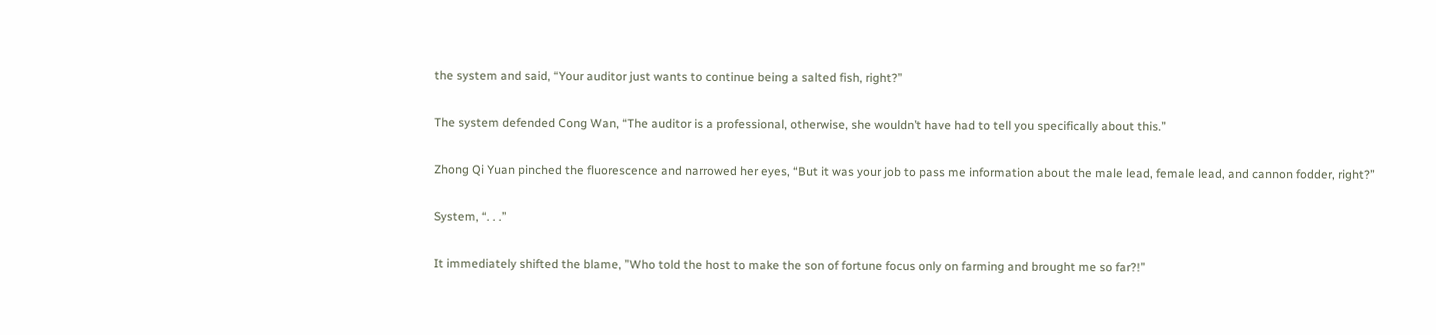the system and said, “Your auditor just wants to continue being a salted fish, right?”

The system defended Cong Wan, “The auditor is a professional, otherwise, she wouldn’t have had to tell you specifically about this.”

Zhong Qi Yuan pinched the fluorescence and narrowed her eyes, “But it was your job to pass me information about the male lead, female lead, and cannon fodder, right?”

System, “. . .”

It immediately shifted the blame, ”Who told the host to make the son of fortune focus only on farming and brought me so far?!”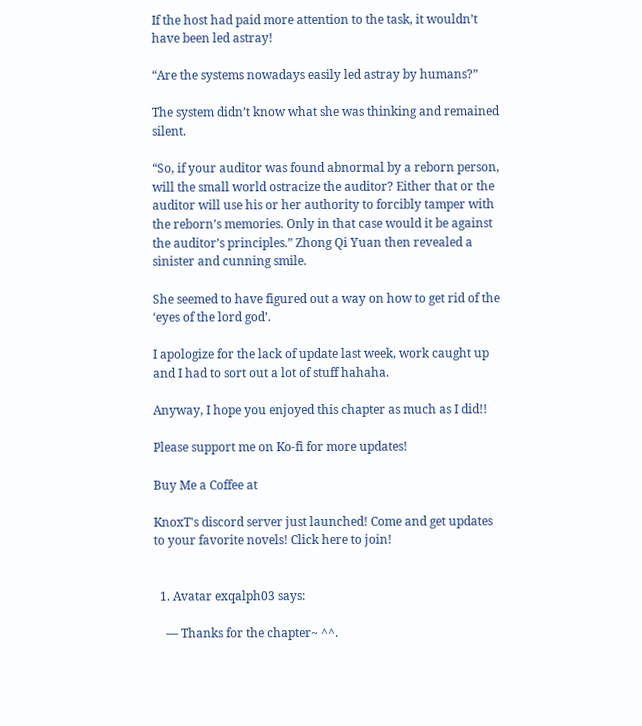If the host had paid more attention to the task, it wouldn’t have been led astray!

“Are the systems nowadays easily led astray by humans?”

The system didn’t know what she was thinking and remained silent.

“So, if your auditor was found abnormal by a reborn person, will the small world ostracize the auditor? Either that or the auditor will use his or her authority to forcibly tamper with the reborn’s memories. Only in that case would it be against the auditor’s principles.” Zhong Qi Yuan then revealed a sinister and cunning smile.

She seemed to have figured out a way on how to get rid of the ‘eyes of the lord god’.

I apologize for the lack of update last week, work caught up and I had to sort out a lot of stuff hahaha.

Anyway, I hope you enjoyed this chapter as much as I did!!

Please support me on Ko-fi for more updates!

Buy Me a Coffee at

KnoxT's discord server just launched! Come and get updates to your favorite novels! Click here to join!


  1. Avatar exqalph03 says:

    — Thanks for the chapter~ ^^.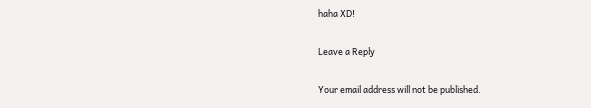haha XD!

Leave a Reply

Your email address will not be published.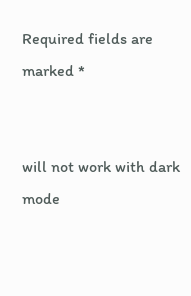Required fields are marked *


will not work with dark mode